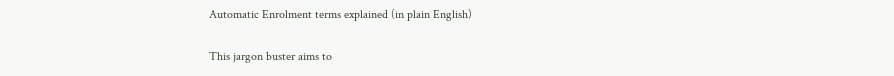Automatic Enrolment terms explained (in plain English)

This jargon buster aims to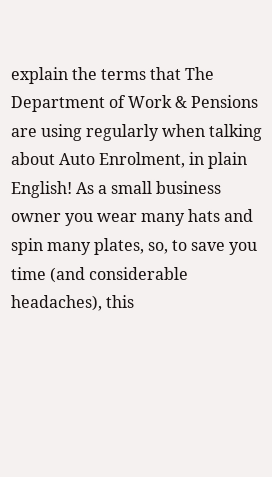explain the terms that The Department of Work & Pensions are using regularly when talking about Auto Enrolment, in plain English! As a small business owner you wear many hats and spin many plates, so, to save you time (and considerable headaches), this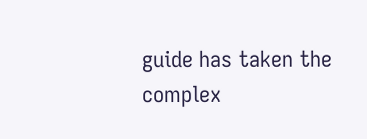guide has taken the complex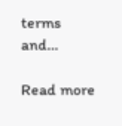terms and…

Read more